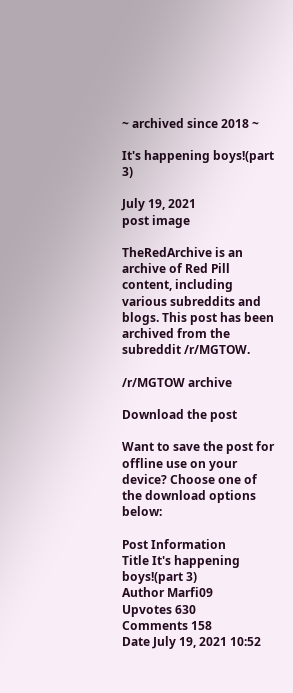~ archived since 2018 ~

It's happening boys!(part 3)

July 19, 2021
post image

TheRedArchive is an archive of Red Pill content, including various subreddits and blogs. This post has been archived from the subreddit /r/MGTOW.

/r/MGTOW archive

Download the post

Want to save the post for offline use on your device? Choose one of the download options below:

Post Information
Title It's happening boys!(part 3)
Author Marfi09
Upvotes 630
Comments 158
Date July 19, 2021 10:52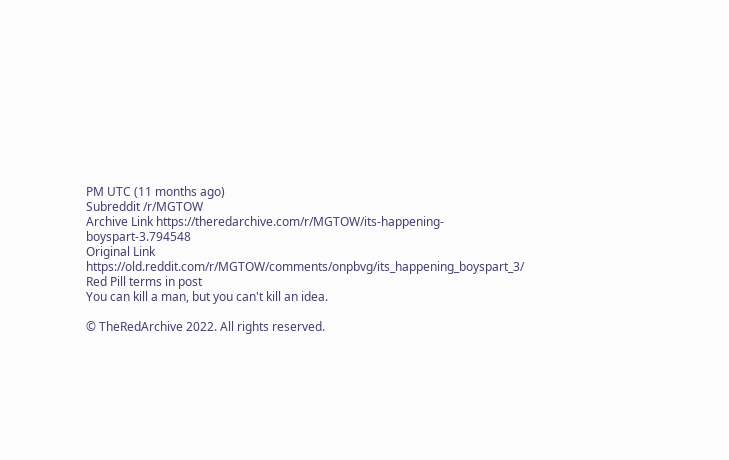PM UTC (11 months ago)
Subreddit /r/MGTOW
Archive Link https://theredarchive.com/r/MGTOW/its-happening-boyspart-3.794548
Original Link https://old.reddit.com/r/MGTOW/comments/onpbvg/its_happening_boyspart_3/
Red Pill terms in post
You can kill a man, but you can't kill an idea.

© TheRedArchive 2022. All rights reserved.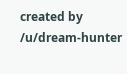created by /u/dream-hunter